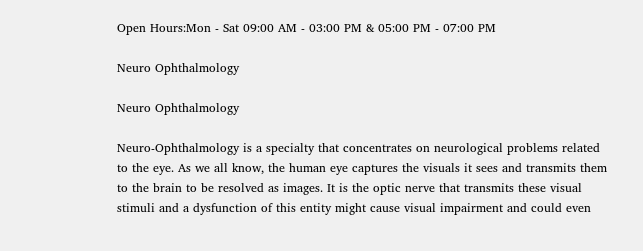Open Hours:Mon - Sat 09:00 AM - 03:00 PM & 05:00 PM - 07:00 PM

Neuro Ophthalmology

Neuro Ophthalmology

Neuro-Ophthalmology is a specialty that concentrates on neurological problems related to the eye. As we all know, the human eye captures the visuals it sees and transmits them to the brain to be resolved as images. It is the optic nerve that transmits these visual stimuli and a dysfunction of this entity might cause visual impairment and could even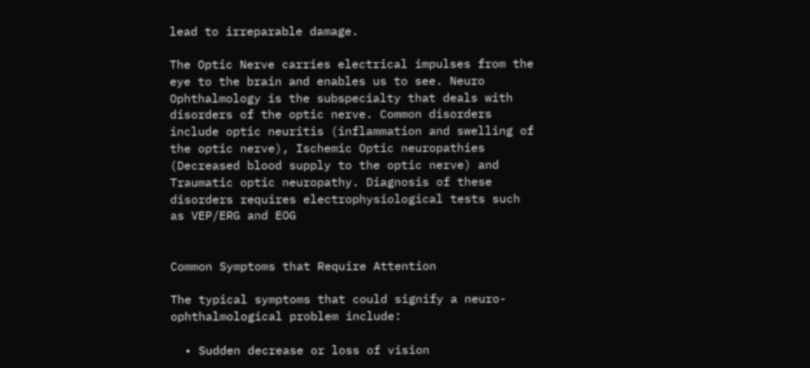lead to irreparable damage.

The Optic Nerve carries electrical impulses from the eye to the brain and enables us to see. Neuro Ophthalmology is the subspecialty that deals with disorders of the optic nerve. Common disorders include optic neuritis (inflammation and swelling of the optic nerve), Ischemic Optic neuropathies (Decreased blood supply to the optic nerve) and Traumatic optic neuropathy. Diagnosis of these disorders requires electrophysiological tests such as VEP/ERG and EOG


Common Symptoms that Require Attention

The typical symptoms that could signify a neuro-ophthalmological problem include:

  • Sudden decrease or loss of vision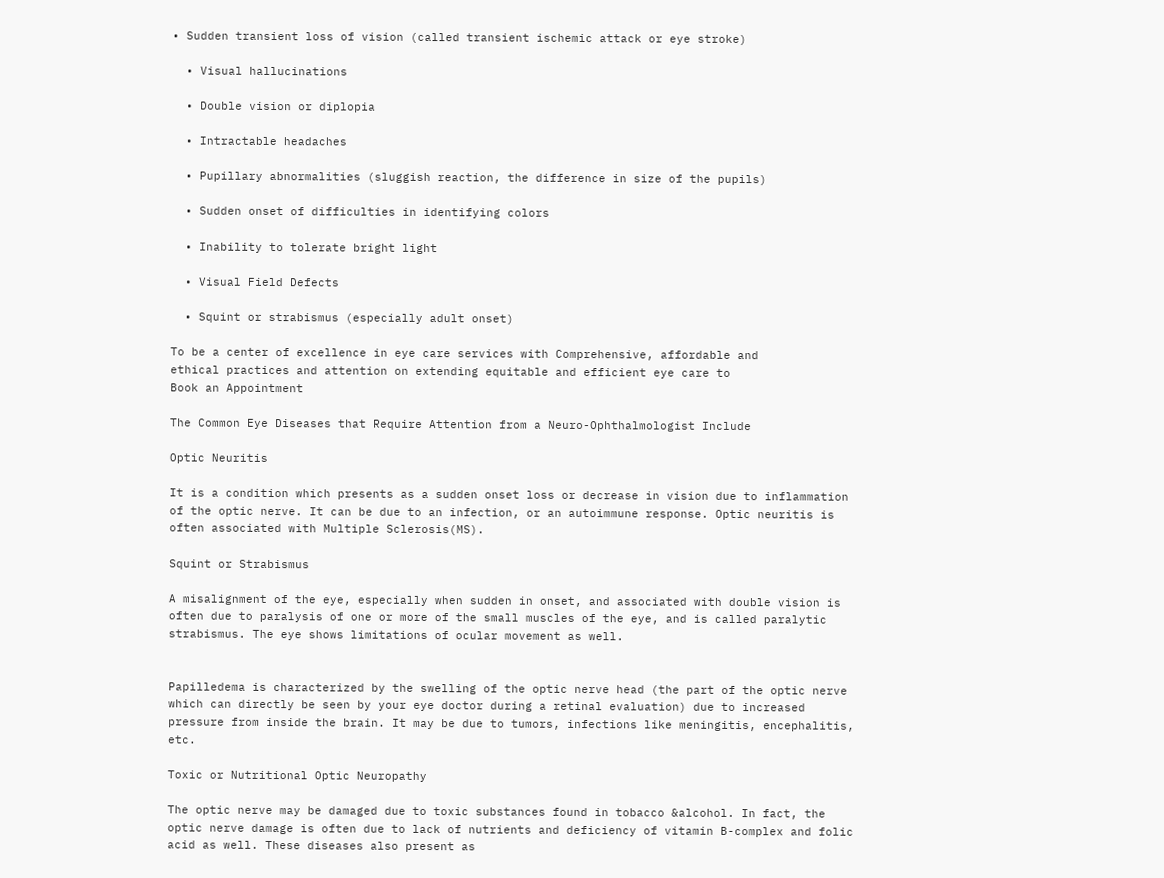• Sudden transient loss of vision (called transient ischemic attack or eye stroke)

  • Visual hallucinations

  • Double vision or diplopia

  • Intractable headaches

  • Pupillary abnormalities (sluggish reaction, the difference in size of the pupils)

  • Sudden onset of difficulties in identifying colors

  • Inability to tolerate bright light

  • Visual Field Defects

  • Squint or strabismus (especially adult onset)

To be a center of excellence in eye care services with Comprehensive, affordable and
ethical practices and attention on extending equitable and efficient eye care to
Book an Appointment

The Common Eye Diseases that Require Attention from a Neuro-Ophthalmologist Include

Optic Neuritis

It is a condition which presents as a sudden onset loss or decrease in vision due to inflammation of the optic nerve. It can be due to an infection, or an autoimmune response. Optic neuritis is often associated with Multiple Sclerosis(MS).

Squint or Strabismus

A misalignment of the eye, especially when sudden in onset, and associated with double vision is often due to paralysis of one or more of the small muscles of the eye, and is called paralytic strabismus. The eye shows limitations of ocular movement as well.


Papilledema is characterized by the swelling of the optic nerve head (the part of the optic nerve which can directly be seen by your eye doctor during a retinal evaluation) due to increased pressure from inside the brain. It may be due to tumors, infections like meningitis, encephalitis, etc.

Toxic or Nutritional Optic Neuropathy

The optic nerve may be damaged due to toxic substances found in tobacco &alcohol. In fact, the optic nerve damage is often due to lack of nutrients and deficiency of vitamin B-complex and folic acid as well. These diseases also present as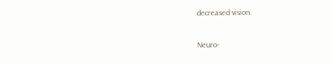decreased vision.

Neuro-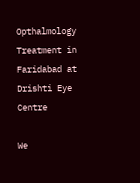Opthalmology Treatment in Faridabad at Drishti Eye Centre

We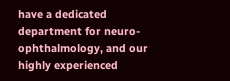have a dedicated department for neuro-ophthalmology, and our highly experienced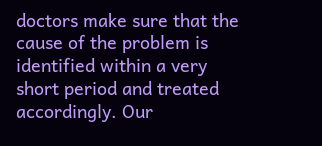doctors make sure that the cause of the problem is identified within a very short period and treated accordingly. Our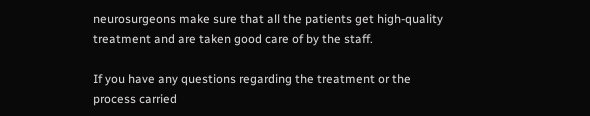neurosurgeons make sure that all the patients get high-quality treatment and are taken good care of by the staff.

If you have any questions regarding the treatment or the process carried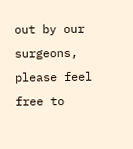out by our surgeons, please feel free to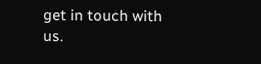get in touch with us.